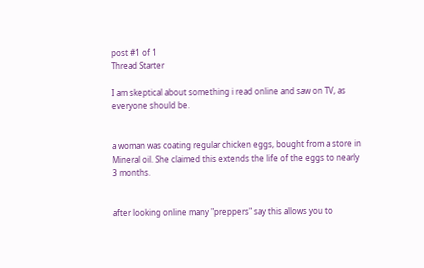post #1 of 1
Thread Starter

I am skeptical about something i read online and saw on TV, as everyone should be.


a woman was coating regular chicken eggs, bought from a store in Mineral oil. She claimed this extends the life of the eggs to nearly 3 months.


after looking online many "preppers" say this allows you to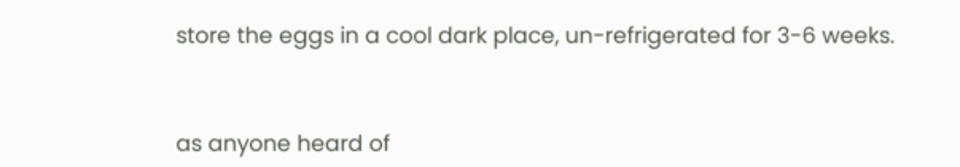store the eggs in a cool dark place, un-refrigerated for 3-6 weeks.


as anyone heard of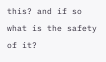this? and if so what is the safety of it?